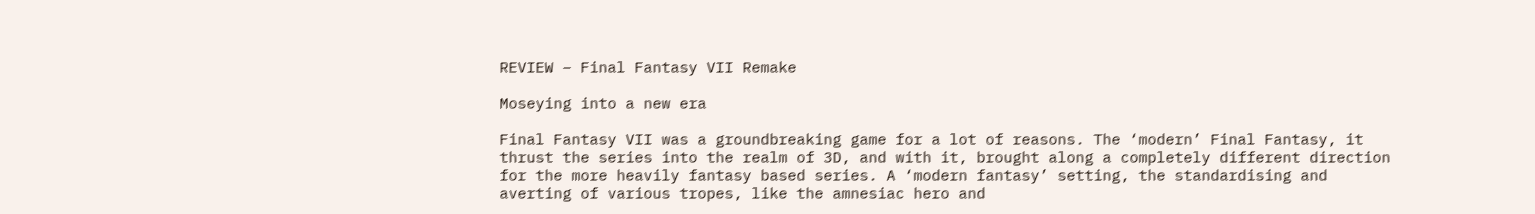REVIEW – Final Fantasy VII Remake

Moseying into a new era

Final Fantasy VII was a groundbreaking game for a lot of reasons. The ‘modern’ Final Fantasy, it thrust the series into the realm of 3D, and with it, brought along a completely different direction for the more heavily fantasy based series. A ‘modern fantasy’ setting, the standardising and averting of various tropes, like the amnesiac hero and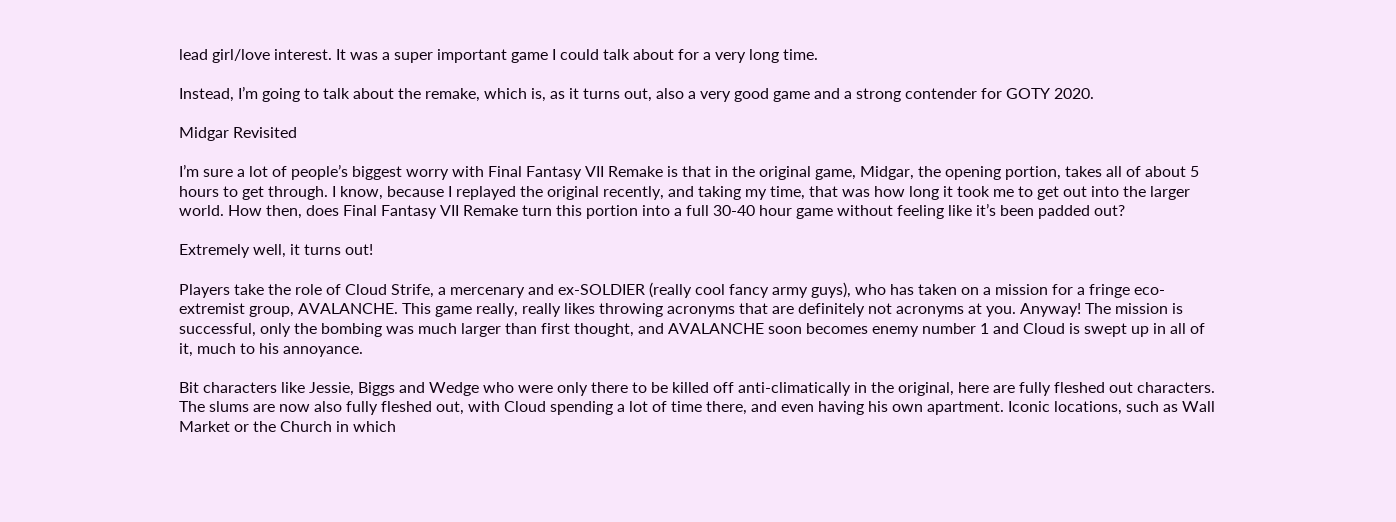lead girl/love interest. It was a super important game I could talk about for a very long time.

Instead, I’m going to talk about the remake, which is, as it turns out, also a very good game and a strong contender for GOTY 2020.

Midgar Revisited

I’m sure a lot of people’s biggest worry with Final Fantasy VII Remake is that in the original game, Midgar, the opening portion, takes all of about 5 hours to get through. I know, because I replayed the original recently, and taking my time, that was how long it took me to get out into the larger world. How then, does Final Fantasy VII Remake turn this portion into a full 30-40 hour game without feeling like it’s been padded out?

Extremely well, it turns out!

Players take the role of Cloud Strife, a mercenary and ex-SOLDIER (really cool fancy army guys), who has taken on a mission for a fringe eco-extremist group, AVALANCHE. This game really, really likes throwing acronyms that are definitely not acronyms at you. Anyway! The mission is successful, only the bombing was much larger than first thought, and AVALANCHE soon becomes enemy number 1 and Cloud is swept up in all of it, much to his annoyance.

Bit characters like Jessie, Biggs and Wedge who were only there to be killed off anti-climatically in the original, here are fully fleshed out characters. The slums are now also fully fleshed out, with Cloud spending a lot of time there, and even having his own apartment. Iconic locations, such as Wall Market or the Church in which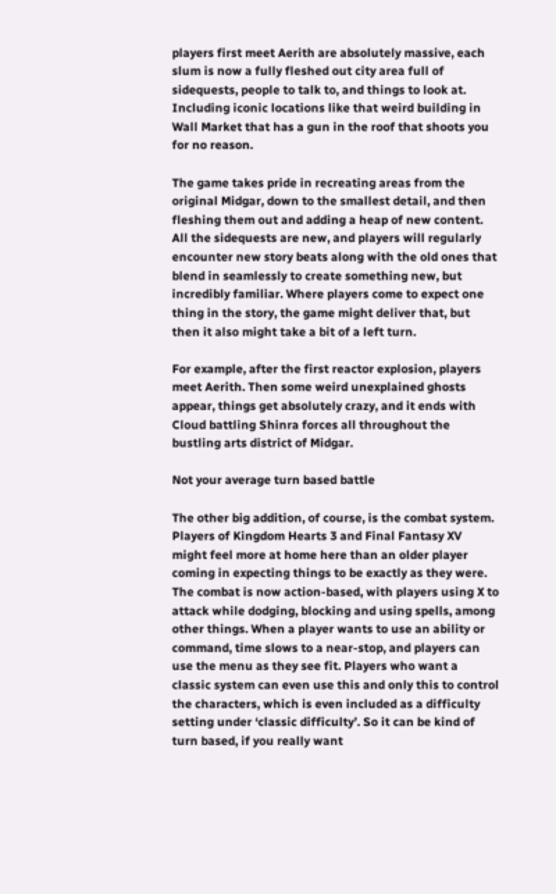players first meet Aerith are absolutely massive, each slum is now a fully fleshed out city area full of sidequests, people to talk to, and things to look at. Including iconic locations like that weird building in Wall Market that has a gun in the roof that shoots you for no reason.

The game takes pride in recreating areas from the original Midgar, down to the smallest detail, and then fleshing them out and adding a heap of new content. All the sidequests are new, and players will regularly encounter new story beats along with the old ones that blend in seamlessly to create something new, but incredibly familiar. Where players come to expect one thing in the story, the game might deliver that, but then it also might take a bit of a left turn.

For example, after the first reactor explosion, players meet Aerith. Then some weird unexplained ghosts appear, things get absolutely crazy, and it ends with Cloud battling Shinra forces all throughout the bustling arts district of Midgar.

Not your average turn based battle

The other big addition, of course, is the combat system. Players of Kingdom Hearts 3 and Final Fantasy XV might feel more at home here than an older player coming in expecting things to be exactly as they were. The combat is now action-based, with players using X to attack while dodging, blocking and using spells, among other things. When a player wants to use an ability or command, time slows to a near-stop, and players can use the menu as they see fit. Players who want a classic system can even use this and only this to control the characters, which is even included as a difficulty setting under ‘classic difficulty’. So it can be kind of turn based, if you really want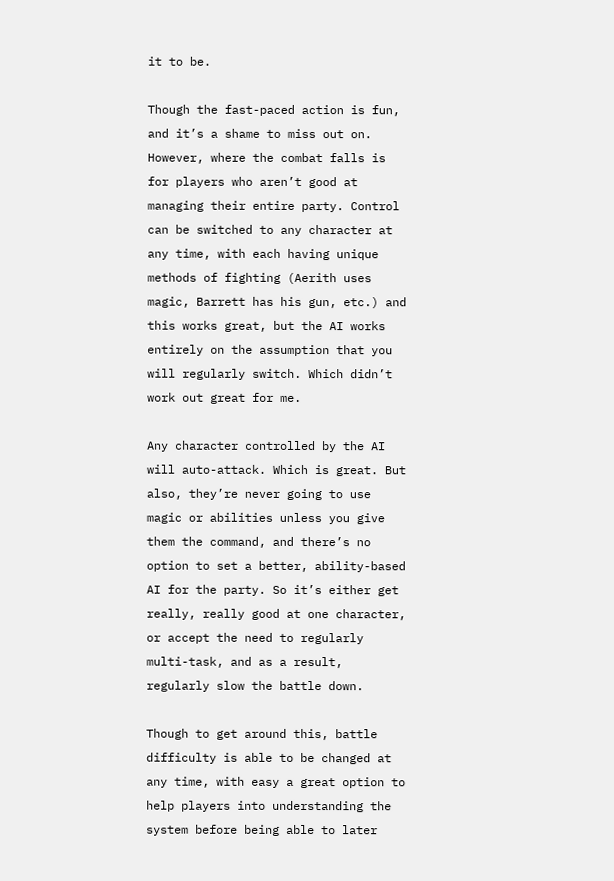it to be.

Though the fast-paced action is fun, and it’s a shame to miss out on. However, where the combat falls is for players who aren’t good at managing their entire party. Control can be switched to any character at any time, with each having unique methods of fighting (Aerith uses magic, Barrett has his gun, etc.) and this works great, but the AI works entirely on the assumption that you will regularly switch. Which didn’t work out great for me.

Any character controlled by the AI will auto-attack. Which is great. But also, they’re never going to use magic or abilities unless you give them the command, and there’s no option to set a better, ability-based AI for the party. So it’s either get really, really good at one character, or accept the need to regularly multi-task, and as a result, regularly slow the battle down.

Though to get around this, battle difficulty is able to be changed at any time, with easy a great option to help players into understanding the system before being able to later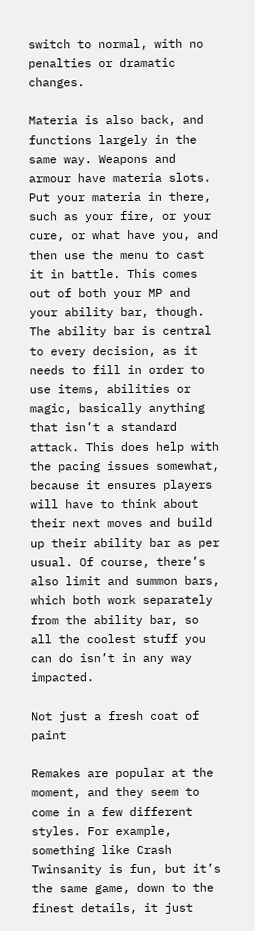switch to normal, with no penalties or dramatic changes.

Materia is also back, and functions largely in the same way. Weapons and armour have materia slots. Put your materia in there, such as your fire, or your cure, or what have you, and then use the menu to cast it in battle. This comes out of both your MP and your ability bar, though. The ability bar is central to every decision, as it needs to fill in order to use items, abilities or magic, basically anything that isn’t a standard attack. This does help with the pacing issues somewhat, because it ensures players will have to think about their next moves and build up their ability bar as per usual. Of course, there’s also limit and summon bars, which both work separately from the ability bar, so all the coolest stuff you can do isn’t in any way impacted.

Not just a fresh coat of paint

Remakes are popular at the moment, and they seem to come in a few different styles. For example, something like Crash Twinsanity is fun, but it’s the same game, down to the finest details, it just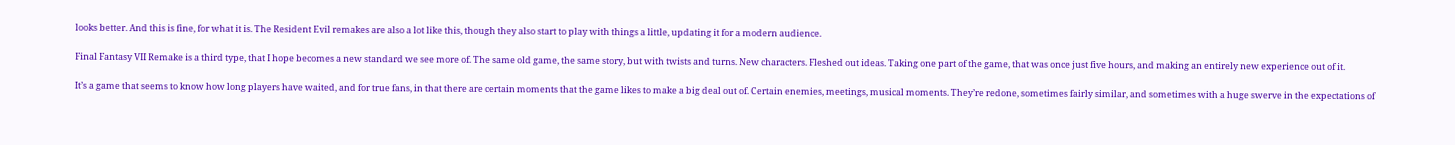looks better. And this is fine, for what it is. The Resident Evil remakes are also a lot like this, though they also start to play with things a little, updating it for a modern audience.

Final Fantasy VII Remake is a third type, that I hope becomes a new standard we see more of. The same old game, the same story, but with twists and turns. New characters. Fleshed out ideas. Taking one part of the game, that was once just five hours, and making an entirely new experience out of it.

It’s a game that seems to know how long players have waited, and for true fans, in that there are certain moments that the game likes to make a big deal out of. Certain enemies, meetings, musical moments. They’re redone, sometimes fairly similar, and sometimes with a huge swerve in the expectations of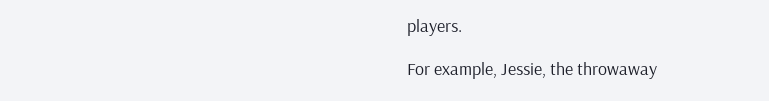players.

For example, Jessie, the throwaway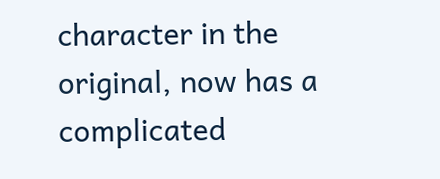character in the original, now has a complicated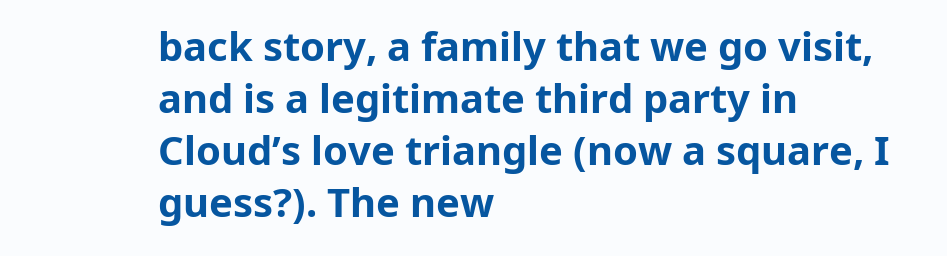back story, a family that we go visit, and is a legitimate third party in Cloud’s love triangle (now a square, I guess?). The new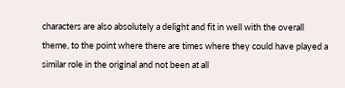characters are also absolutely a delight and fit in well with the overall theme, to the point where there are times where they could have played a similar role in the original and not been at all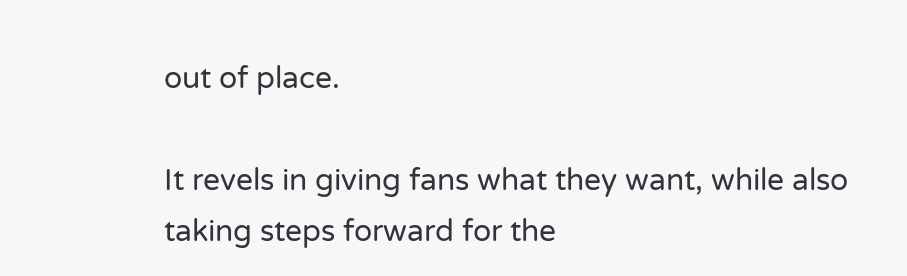out of place.

It revels in giving fans what they want, while also taking steps forward for the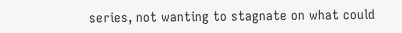series, not wanting to stagnate on what could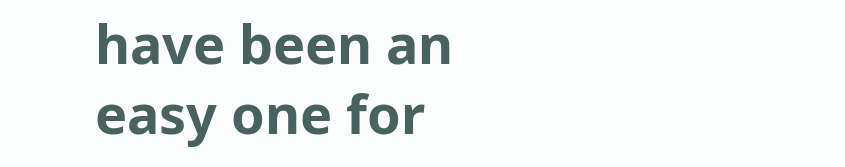have been an easy one for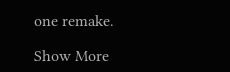one remake.

Show More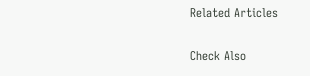Related Articles

Check Also